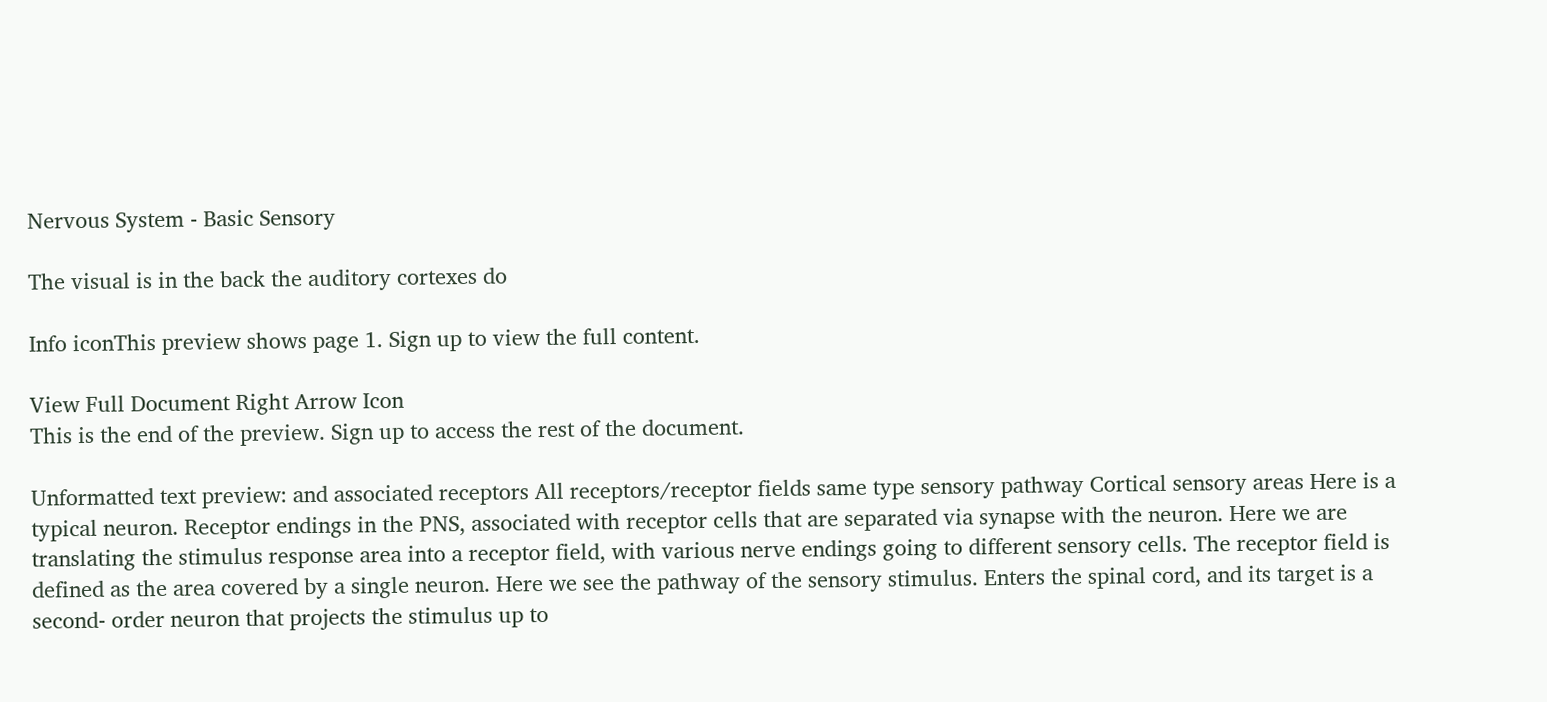Nervous System - Basic Sensory

The visual is in the back the auditory cortexes do

Info iconThis preview shows page 1. Sign up to view the full content.

View Full Document Right Arrow Icon
This is the end of the preview. Sign up to access the rest of the document.

Unformatted text preview: and associated receptors All receptors/receptor fields same type sensory pathway Cortical sensory areas Here is a typical neuron. Receptor endings in the PNS, associated with receptor cells that are separated via synapse with the neuron. Here we are translating the stimulus response area into a receptor field, with various nerve endings going to different sensory cells. The receptor field is defined as the area covered by a single neuron. Here we see the pathway of the sensory stimulus. Enters the spinal cord, and its target is a second- order neuron that projects the stimulus up to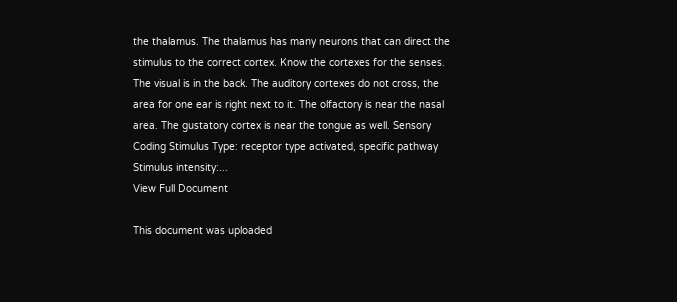the thalamus. The thalamus has many neurons that can direct the stimulus to the correct cortex. Know the cortexes for the senses. The visual is in the back. The auditory cortexes do not cross, the area for one ear is right next to it. The olfactory is near the nasal area. The gustatory cortex is near the tongue as well. Sensory Coding Stimulus Type: receptor type activated, specific pathway Stimulus intensity:...
View Full Document

This document was uploaded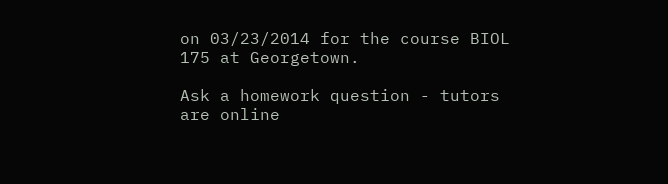on 03/23/2014 for the course BIOL 175 at Georgetown.

Ask a homework question - tutors are online